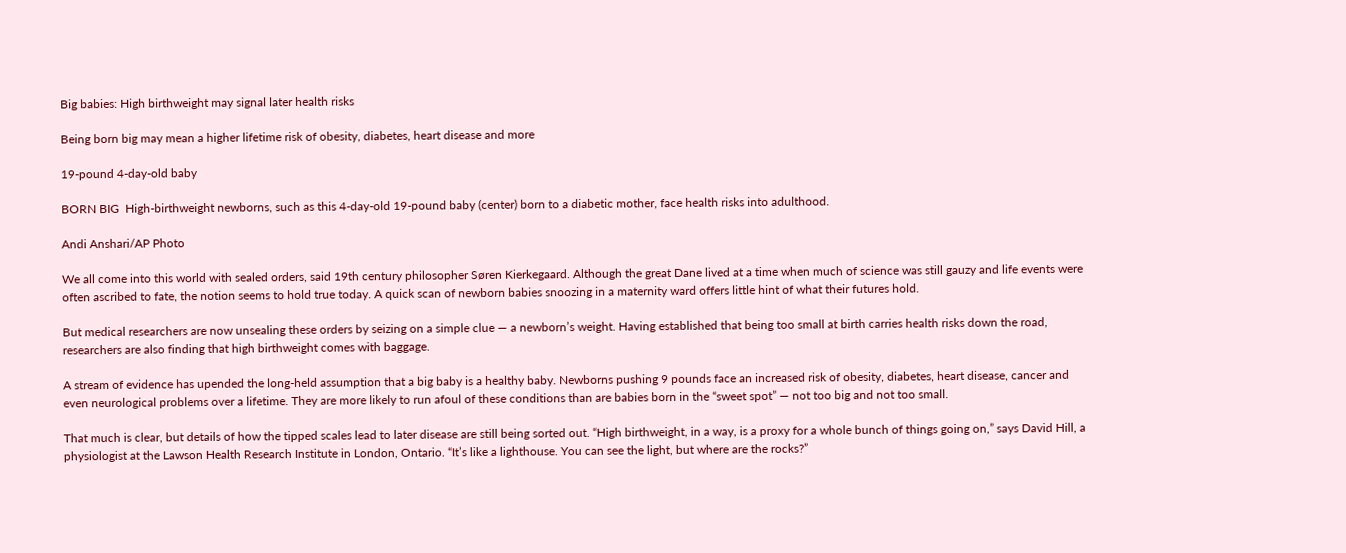Big babies: High birthweight may signal later health risks

Being born big may mean a higher lifetime risk of obesity, diabetes, heart disease and more

19-pound 4-day-old baby

BORN BIG  High-birthweight newborns, such as this 4-day-old 19-pound baby (center) born to a diabetic mother, face health risks into adulthood.

Andi Anshari/AP Photo

We all come into this world with sealed orders, said 19th century philosopher Søren Kierkegaard. Although the great Dane lived at a time when much of science was still gauzy and life events were often ascribed to fate, the notion seems to hold true today. A quick scan of newborn babies snoozing in a maternity ward offers little hint of what their futures hold.

But medical researchers are now unsealing these orders by seizing on a simple clue — a newborn’s weight. Having established that being too small at birth carries health risks down the road, researchers are also finding that high birthweight comes with baggage.

A stream of evidence has upended the long-held assumption that a big baby is a healthy baby. Newborns pushing 9 pounds face an increased risk of obesity, diabetes, heart disease, cancer and even neurological problems over a lifetime. They are more likely to run afoul of these conditions than are babies born in the “sweet spot” — not too big and not too small.

That much is clear, but details of how the tipped scales lead to later disease are still being sorted out. “High birthweight, in a way, is a proxy for a whole bunch of things going on,” says David Hill, a physiologist at the Lawson Health Research Institute in London, Ontario. “It’s like a lighthouse. You can see the light, but where are the rocks?”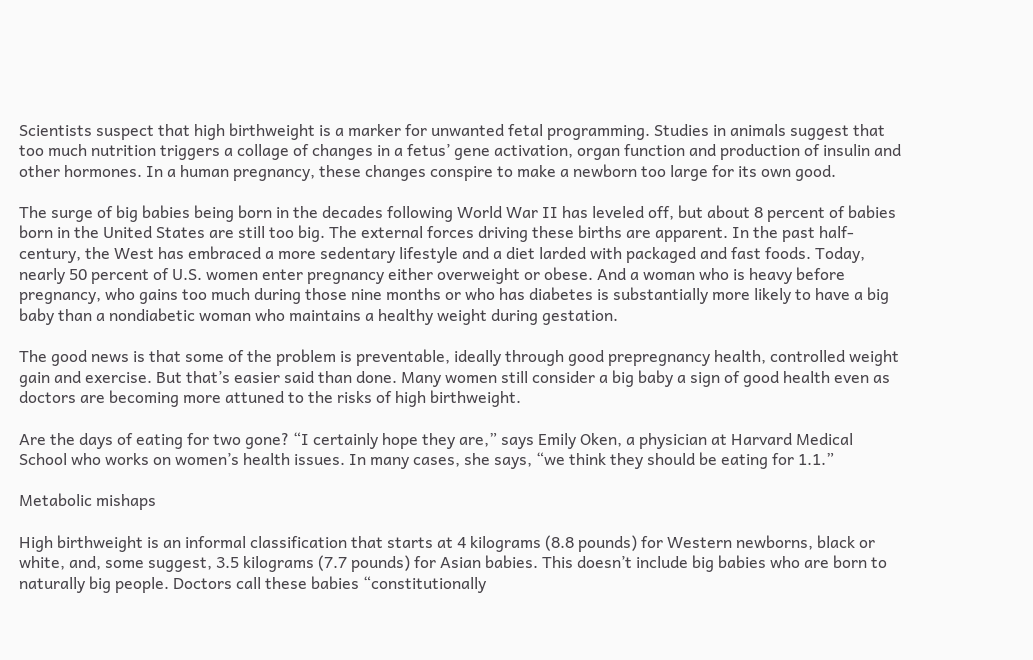Scientists suspect that high birthweight is a marker for unwanted fetal programming. Studies in animals suggest that too much nutrition triggers a collage of changes in a fetus’ gene activation, organ function and production of insulin and other hormones. In a human pregnancy, these changes conspire to make a newborn too large for its own good.

The surge of big babies being born in the decades following World War II has leveled off, but about 8 percent of babies born in the United States are still too big. The external forces driving these births are apparent. In the past half-century, the West has embraced a more sedentary lifestyle and a diet larded with packaged and fast foods. Today, nearly 50 percent of U.S. women enter pregnancy either overweight or obese. And a woman who is heavy before pregnancy, who gains too much during those nine months or who has diabetes is substantially more likely to have a big baby than a nondiabetic woman who maintains a healthy weight during gestation.

The good news is that some of the problem is preventable, ideally through good prepregnancy health, controlled weight gain and exercise. But that’s easier said than done. Many women still consider a big baby a sign of good health even as doctors are becoming more attuned to the risks of high birthweight.

Are the days of eating for two gone? “I certainly hope they are,” says Emily Oken, a physician at Harvard Medical School who works on women’s health issues. In many cases, she says, “we think they should be eating for 1.1.”

Metabolic mishaps

High birthweight is an informal classification that starts at 4 kilograms (8.8 pounds) for Western newborns, black or white, and, some suggest, 3.5 kilograms (7.7 pounds) for Asian babies. This doesn’t include big babies who are born to naturally big people. Doctors call these babies “constitutionally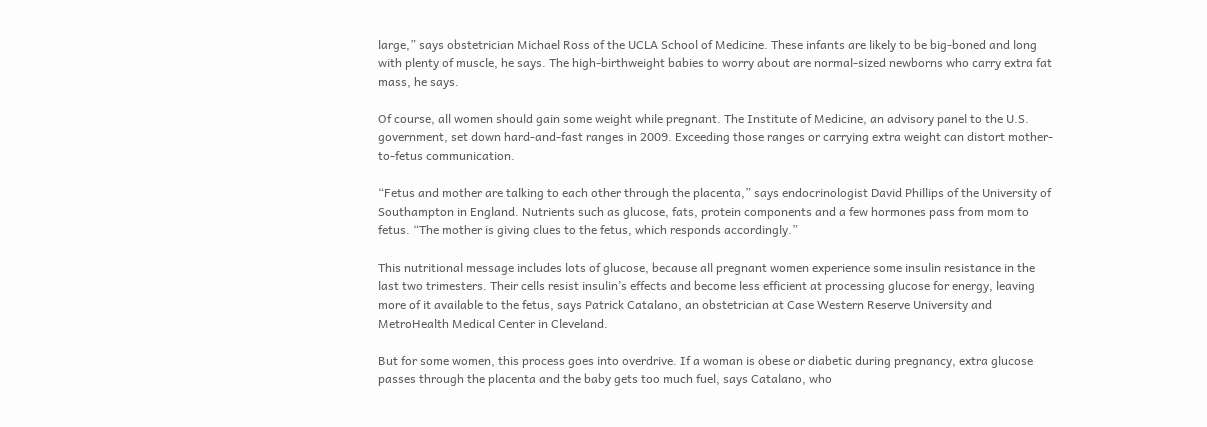large,” says obstetrician Michael Ross of the UCLA School of Medicine. These infants are likely to be big-boned and long with plenty of muscle, he says. The high-birthweight babies to worry about are normal-sized newborns who carry extra fat mass, he says.

Of course, all women should gain some weight while pregnant. The Institute of Medicine, an advisory panel to the U.S. government, set down hard-and-fast ranges in 2009. Exceeding those ranges or carrying extra weight can distort mother-to-fetus communication.

“Fetus and mother are talking to each other through the placenta,” says endocrinologist David Phillips of the University of Southampton in England. Nutrients such as glucose, fats, protein components and a few hormones pass from mom to fetus. “The mother is giving clues to the fetus, which responds accordingly.”

This nutritional message includes lots of glucose, because all pregnant women experience some insulin resistance in the last two trimesters. Their cells resist insulin’s effects and become less efficient at processing glucose for energy, leaving more of it available to the fetus, says Patrick Catalano, an obstetrician at Case Western Reserve University and MetroHealth Medical Center in Cleveland.

But for some women, this process goes into overdrive. If a woman is obese or diabetic during pregnancy, extra glucose passes through the placenta and the baby gets too much fuel, says Catalano, who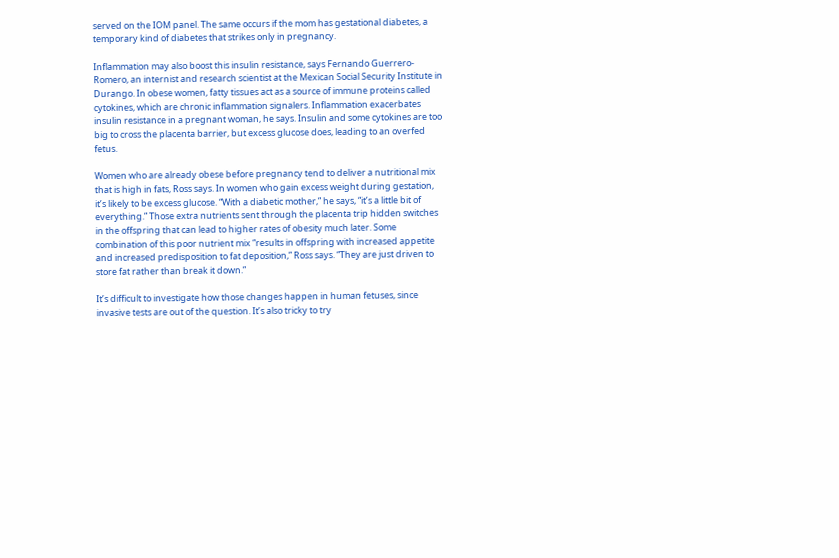served on the IOM panel. The same occurs if the mom has gestational diabetes, a temporary kind of diabetes that strikes only in pregnancy.

Inflammation may also boost this insulin resistance, says Fernando Guerrero-Romero, an internist and research scientist at the Mexican Social Security Institute in Durango. In obese women, fatty tissues act as a source of immune proteins called cytokines, which are chronic inflammation signalers. Inflammation exacerbates insulin resistance in a pregnant woman, he says. Insulin and some cytokines are too big to cross the placenta barrier, but excess glucose does, leading to an overfed fetus.

Women who are already obese before pregnancy tend to deliver a nutritional mix that is high in fats, Ross says. In women who gain excess weight during gestation, it’s likely to be excess glucose. “With a diabetic mother,” he says, “it’s a little bit of everything.” Those extra nutrients sent through the placenta trip hidden switches in the offspring that can lead to higher rates of obesity much later. Some combination of this poor nutrient mix “results in offspring with increased appetite and increased predisposition to fat deposition,” Ross says. “They are just driven to store fat rather than break it down.”

It’s difficult to investigate how those changes happen in human fetuses, since invasive tests are out of the question. It’s also tricky to try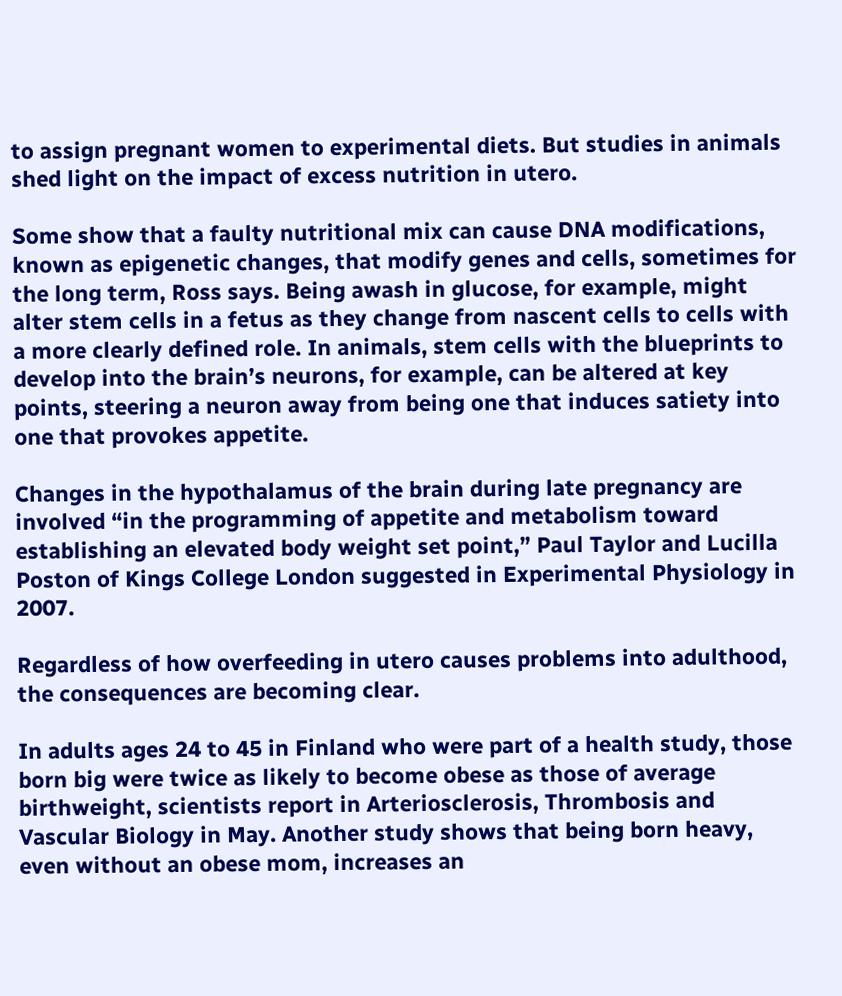to assign pregnant women to experimental diets. But studies in animals shed light on the impact of excess nutrition in utero.

Some show that a faulty nutritional mix can cause DNA modifications, known as epigenetic changes, that modify genes and cells, sometimes for the long term, Ross says. Being awash in glucose, for example, might alter stem cells in a fetus as they change from nascent cells to cells with a more clearly defined role. In animals, stem cells with the blueprints to develop into the brain’s neurons, for example, can be altered at key points, steering a neuron away from being one that induces satiety into one that provokes appetite.

Changes in the hypothalamus of the brain during late pregnancy are involved “in the programming of appetite and metabolism toward establishing an elevated body weight set point,” Paul Taylor and Lucilla Poston of Kings College London suggested in Experimental Physiology in 2007.

Regardless of how overfeeding in utero causes problems into adulthood, the consequences are becoming clear.

In adults ages 24 to 45 in Finland who were part of a health study, those born big were twice as likely to become obese as those of average birthweight, scientists report in Arteriosclerosis, Thrombosis and Vascular Biology in May. Another study shows that being born heavy, even without an obese mom, increases an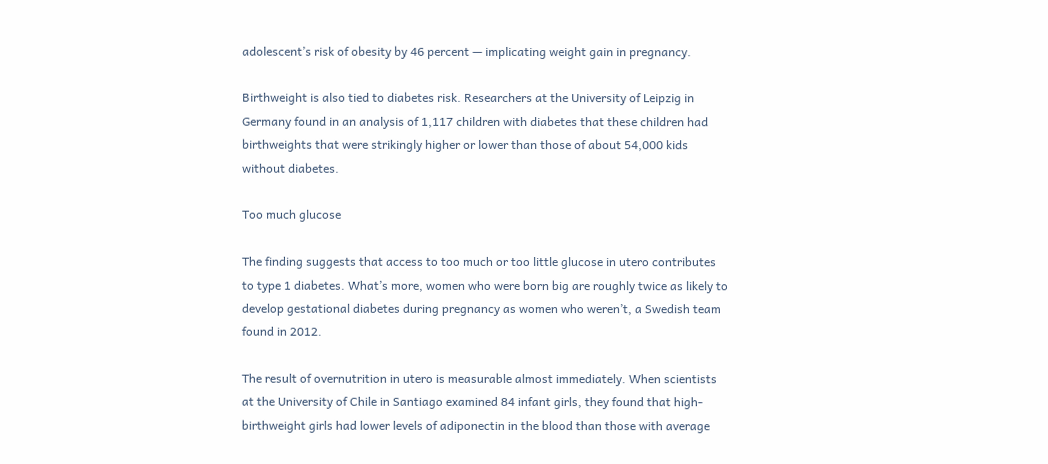adolescent’s risk of obesity by 46 percent — implicating weight gain in pregnancy.

Birthweight is also tied to diabetes risk. Researchers at the University of Leipzig in Germany found in an analysis of 1,117 children with diabetes that these children had birthweights that were strikingly higher or lower than those of about 54,000 kids without diabetes.

Too much glucose

The finding suggests that access to too much or too little glucose in utero contributes to type 1 diabetes. What’s more, women who were born big are roughly twice as likely to develop gestational diabetes during pregnancy as women who weren’t, a Swedish team found in 2012.

The result of overnutrition in utero is measurable almost immediately. When scientists at the University of Chile in Santiago examined 84 infant girls, they found that high-birthweight girls had lower levels of adiponectin in the blood than those with average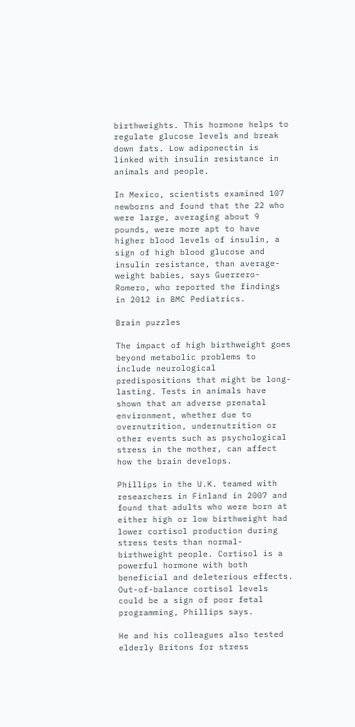birthweights. This hormone helps to regulate glucose levels and break down fats. Low adiponectin is linked with insulin resistance in animals and people.

In Mexico, scientists examined 107 newborns and found that the 22 who were large, averaging about 9 pounds, were more apt to have higher blood levels of insulin, a sign of high blood glucose and insulin resistance, than average-weight babies, says Guerrero-Romero, who reported the findings in 2012 in BMC Pediatrics.

Brain puzzles

The impact of high birthweight goes beyond metabolic problems to include neurological predispositions that might be long-lasting. Tests in animals have shown that an adverse prenatal environment, whether due to overnutrition, undernutrition or other events such as psychological stress in the mother, can affect how the brain develops.

Phillips in the U.K. teamed with researchers in Finland in 2007 and found that adults who were born at either high or low birthweight had lower cortisol production during stress tests than normal-birthweight people. Cortisol is a powerful hormone with both beneficial and deleterious effects. Out-of-balance cortisol levels could be a sign of poor fetal programming, Phillips says.

He and his colleagues also tested elderly Britons for stress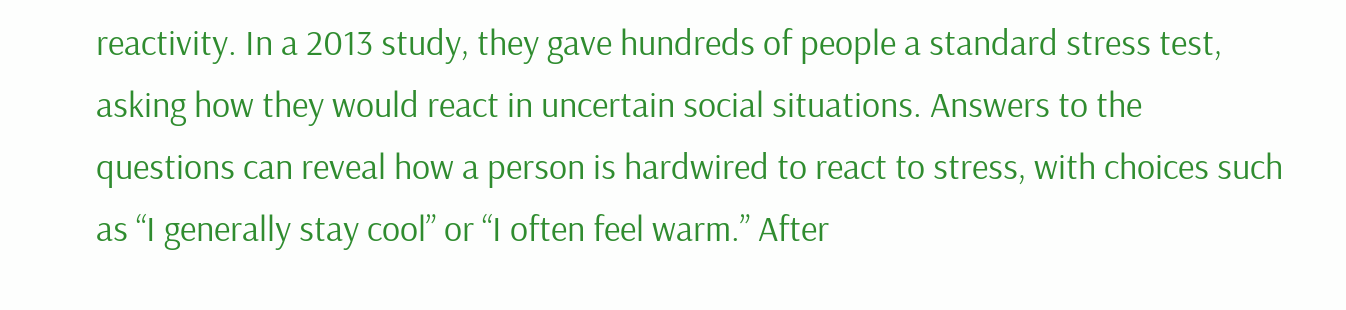reactivity. In a 2013 study, they gave hundreds of people a standard stress test, asking how they would react in uncertain social situations. Answers to the questions can reveal how a person is hardwired to react to stress, with choices such as “I generally stay cool” or “I often feel warm.” After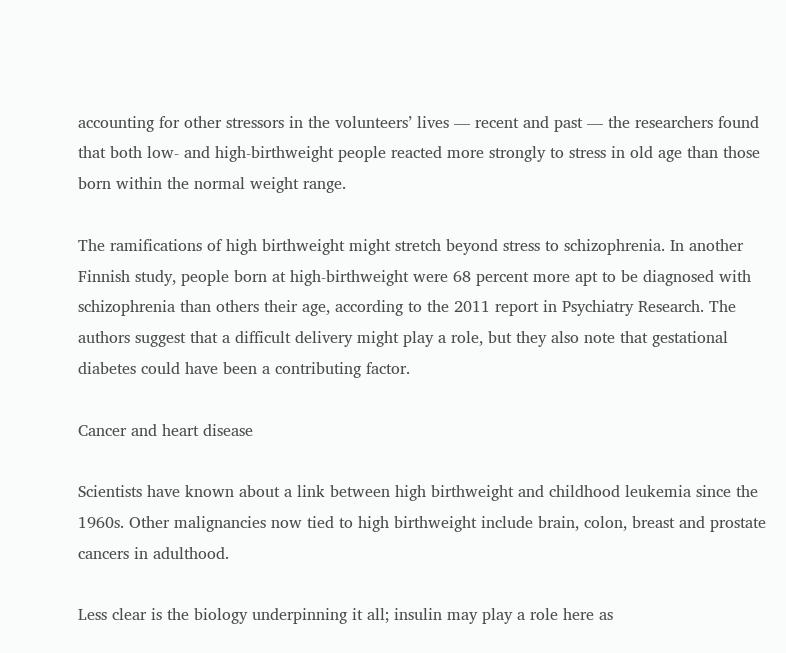accounting for other stressors in the volunteers’ lives — recent and past — the researchers found that both low- and high-birthweight people reacted more strongly to stress in old age than those born within the normal weight range.

The ramifications of high birthweight might stretch beyond stress to schizophrenia. In another Finnish study, people born at high-birthweight were 68 percent more apt to be diagnosed with schizophrenia than others their age, according to the 2011 report in Psychiatry Research. The authors suggest that a difficult delivery might play a role, but they also note that gestational diabetes could have been a contributing factor.

Cancer and heart disease

Scientists have known about a link between high birthweight and childhood leukemia since the 1960s. Other malignancies now tied to high birthweight include brain, colon, breast and prostate cancers in adulthood.

Less clear is the biology underpinning it all; insulin may play a role here as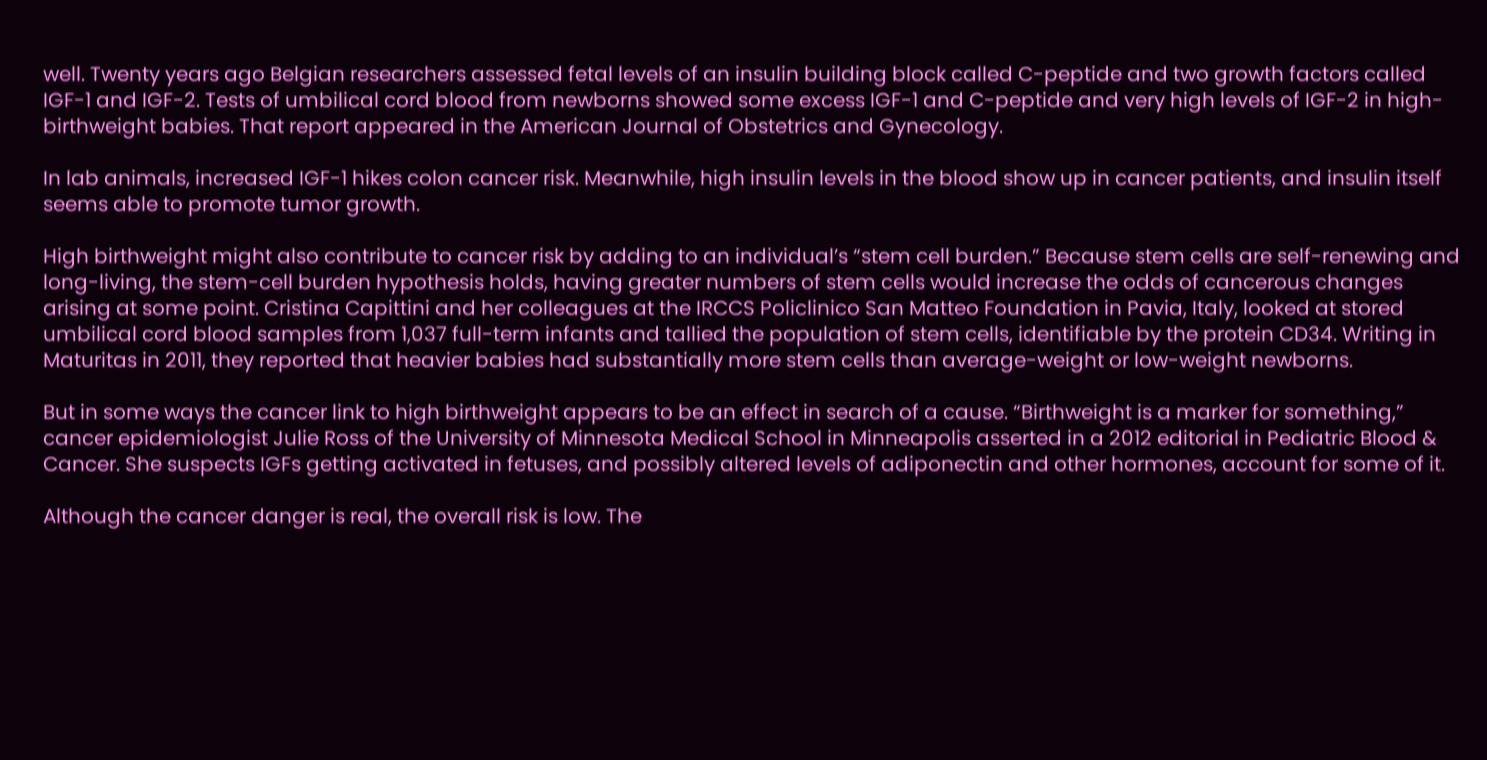well. Twenty years ago Belgian researchers assessed fetal levels of an insulin building block called C-peptide and two growth factors called IGF-1 and IGF-2. Tests of umbilical cord blood from newborns showed some excess IGF-1 and C-peptide and very high levels of IGF-2 in high-birthweight babies. That report appeared in the American Journal of Obstetrics and Gynecology.

In lab animals, increased IGF-1 hikes colon cancer risk. Meanwhile, high insulin levels in the blood show up in cancer patients, and insulin itself seems able to promote tumor growth.

High birthweight might also contribute to cancer risk by adding to an individual’s “stem cell burden.” Because stem cells are self-renewing and long-living, the stem-cell burden hypothesis holds, having greater numbers of stem cells would increase the odds of cancerous changes arising at some point. Cristina Capittini and her colleagues at the IRCCS Policlinico San Matteo Foundation in Pavia, Italy, looked at stored umbilical cord blood samples from 1,037 full-term infants and tallied the population of stem cells, identifiable by the protein CD34. Writing in Maturitas in 2011, they reported that heavier babies had substantially more stem cells than average-weight or low-weight newborns.

But in some ways the cancer link to high birthweight appears to be an effect in search of a cause. “Birthweight is a marker for something,” cancer epidemiologist Julie Ross of the University of Minnesota Medical School in Minneapolis asserted in a 2012 editorial in Pediatric Blood & Cancer. She suspects IGFs getting activated in fetuses, and possibly altered levels of adiponectin and other hormones, account for some of it.

Although the cancer danger is real, the overall risk is low. The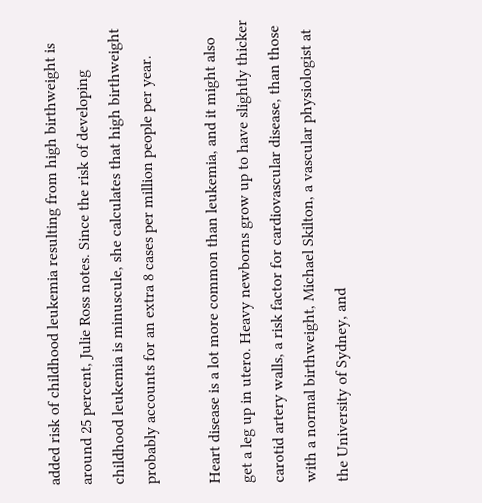added risk of childhood leukemia resulting from high birthweight is around 25 percent, Julie Ross notes. Since the risk of developing childhood leukemia is minuscule, she calculates that high birthweight probably accounts for an extra 8 cases per million people per year.

Heart disease is a lot more common than leukemia, and it might also get a leg up in utero. Heavy newborns grow up to have slightly thicker carotid artery walls, a risk factor for cardiovascular disease, than those with a normal birthweight, Michael Skilton, a vascular physiologist at the University of Sydney, and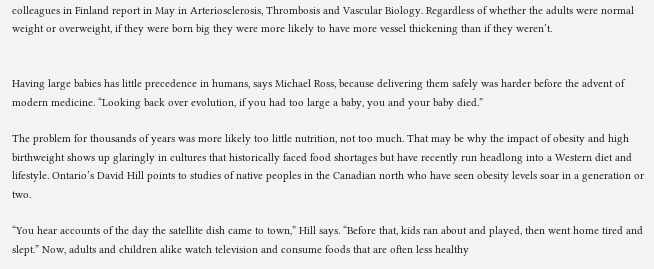colleagues in Finland report in May in Arteriosclerosis, Thrombosis and Vascular Biology. Regardless of whether the adults were normal weight or overweight, if they were born big they were more likely to have more vessel thickening than if they weren’t.


Having large babies has little precedence in humans, says Michael Ross, because delivering them safely was harder before the advent of modern medicine. “Looking back over evolution, if you had too large a baby, you and your baby died.”

The problem for thousands of years was more likely too little nutrition, not too much. That may be why the impact of obesity and high birthweight shows up glaringly in cultures that historically faced food shortages but have recently run headlong into a Western diet and lifestyle. Ontario’s David Hill points to studies of native peoples in the Canadian north who have seen obesity levels soar in a generation or two.

“You hear accounts of the day the satellite dish came to town,” Hill says. “Before that, kids ran about and played, then went home tired and slept.” Now, adults and children alike watch television and consume foods that are often less healthy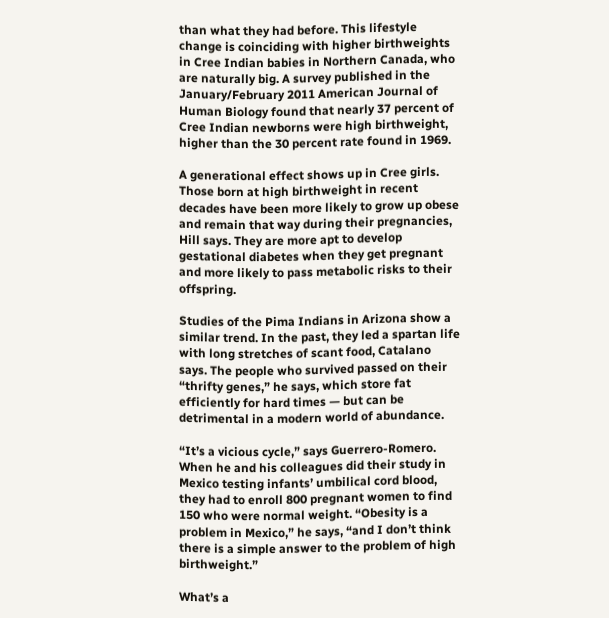than what they had before. This lifestyle change is coinciding with higher birthweights in Cree Indian babies in Northern Canada, who are naturally big. A survey published in the January/February 2011 American Journal of Human Biology found that nearly 37 percent of Cree Indian newborns were high birthweight, higher than the 30 percent rate found in 1969.

A generational effect shows up in Cree girls. Those born at high birthweight in recent decades have been more likely to grow up obese and remain that way during their pregnancies, Hill says. They are more apt to develop gestational diabetes when they get pregnant and more likely to pass metabolic risks to their offspring.

Studies of the Pima Indians in Arizona show a similar trend. In the past, they led a spartan life with long stretches of scant food, Catalano says. The people who survived passed on their “thrifty genes,” he says, which store fat efficiently for hard times — but can be detrimental in a modern world of abundance.

“It’s a vicious cycle,” says Guerrero-Romero. When he and his colleagues did their study in Mexico testing infants’ umbilical cord blood, they had to enroll 800 pregnant women to find 150 who were normal weight. “Obesity is a problem in Mexico,” he says, “and I don’t think there is a simple answer to the problem of high birthweight.”

What’s a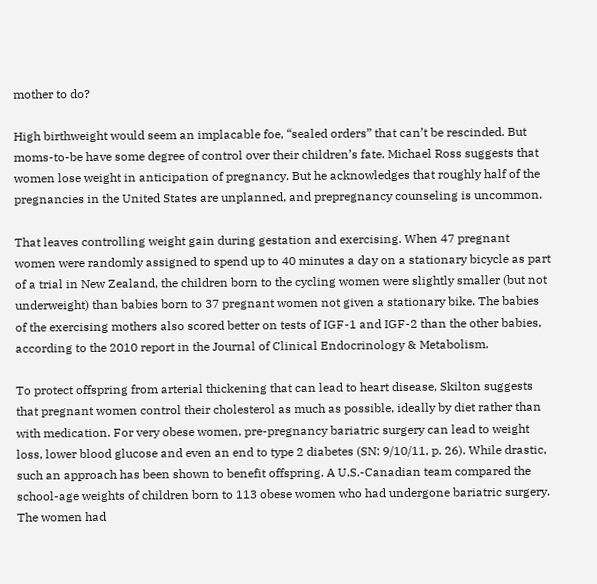mother to do?

High birthweight would seem an implacable foe, “sealed orders” that can’t be rescinded. But moms-to-be have some degree of control over their children’s fate. Michael Ross suggests that women lose weight in anticipation of pregnancy. But he acknowledges that roughly half of the pregnancies in the United States are unplanned, and prepregnancy counseling is uncommon.

That leaves controlling weight gain during gestation and exercising. When 47 pregnant women were randomly assigned to spend up to 40 minutes a day on a stationary bicycle as part of a trial in New Zealand, the children born to the cycling women were slightly smaller (but not underweight) than babies born to 37 pregnant women not given a stationary bike. The babies of the exercising mothers also scored better on tests of IGF-1 and IGF-2 than the other babies, according to the 2010 report in the Journal of Clinical Endocrinology & Metabolism.

To protect offspring from arterial thickening that can lead to heart disease, Skilton suggests that pregnant women control their cholesterol as much as possible, ideally by diet rather than with medication. For very obese women, pre-pregnancy bariatric surgery can lead to weight loss, lower blood glucose and even an end to type 2 diabetes (SN: 9/10/11, p. 26). While drastic, such an approach has been shown to benefit offspring. A U.S.-Canadian team compared the school-age weights of children born to 113 obese women who had undergone bariatric surgery. The women had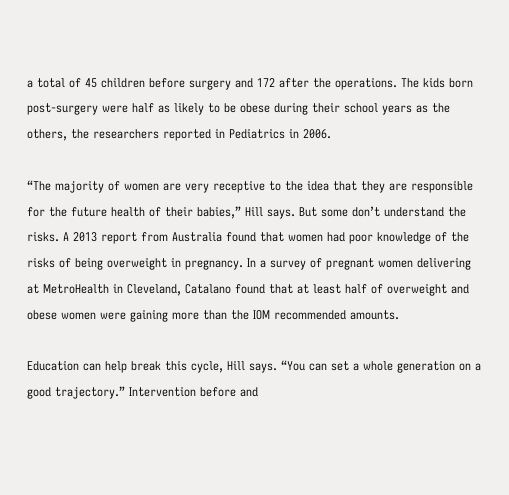a total of 45 children before surgery and 172 after the operations. The kids born post-surgery were half as likely to be obese during their school years as the others, the researchers reported in Pediatrics in 2006.

“The majority of women are very receptive to the idea that they are responsible for the future health of their babies,” Hill says. But some don’t understand the risks. A 2013 report from Australia found that women had poor knowledge of the risks of being overweight in pregnancy. In a survey of pregnant women delivering at MetroHealth in Cleveland, Catalano found that at least half of overweight and obese women were gaining more than the IOM recommended amounts.

Education can help break this cycle, Hill says. “You can set a whole generation on a good trajectory.” Intervention before and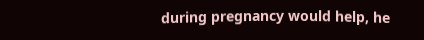during pregnancy would help, he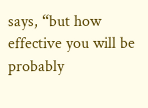says, “but how effective you will be probably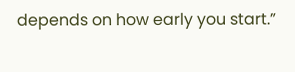depends on how early you start.”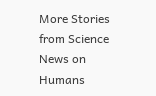More Stories from Science News on Humans